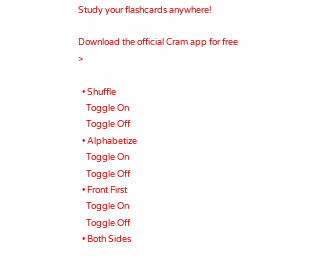Study your flashcards anywhere!

Download the official Cram app for free >

  • Shuffle
    Toggle On
    Toggle Off
  • Alphabetize
    Toggle On
    Toggle Off
  • Front First
    Toggle On
    Toggle Off
  • Both Sides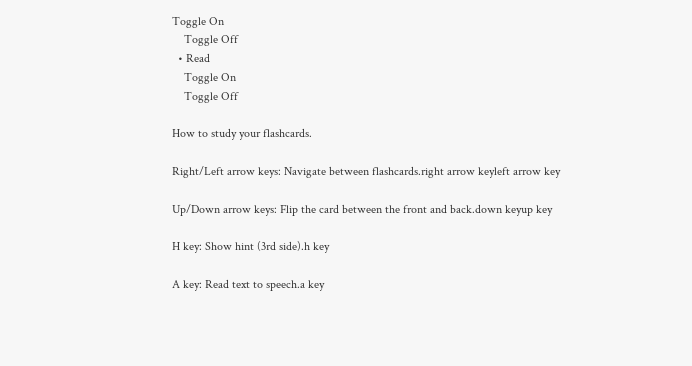Toggle On
    Toggle Off
  • Read
    Toggle On
    Toggle Off

How to study your flashcards.

Right/Left arrow keys: Navigate between flashcards.right arrow keyleft arrow key

Up/Down arrow keys: Flip the card between the front and back.down keyup key

H key: Show hint (3rd side).h key

A key: Read text to speech.a key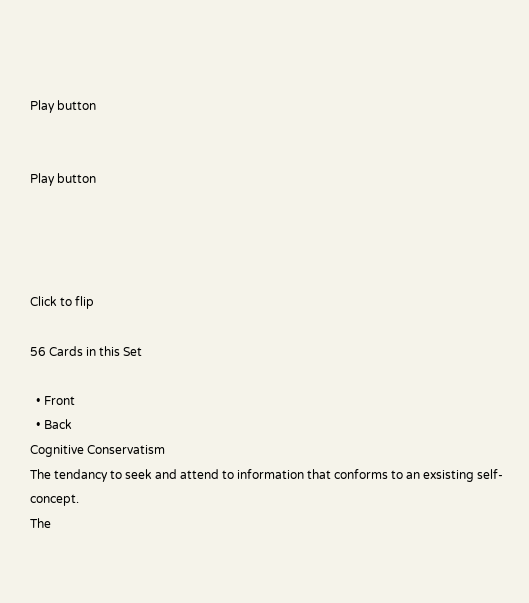Play button


Play button




Click to flip

56 Cards in this Set

  • Front
  • Back
Cognitive Conservatism
The tendancy to seek and attend to information that conforms to an exsisting self-concept.
The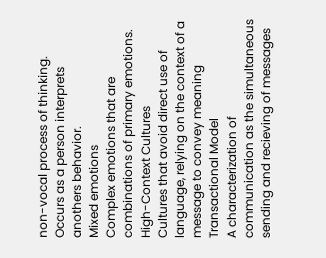non-vocal process of thinking. Occurs as a person interprets anothers behavior.
Mixed emotions
Complex emotions that are combinations of primary emotions.
High-Context Cultures
Cultures that avoid direct use of language, relying on the context of a message to convey meaning
Transactional Model
A characterization of communication as the simultaneous sending and recieving of messages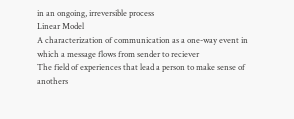in an ongoing, irreversible process
Linear Model
A characterization of communication as a one-way event in which a message flows from sender to reciever
The field of experiences that lead a person to make sense of anothers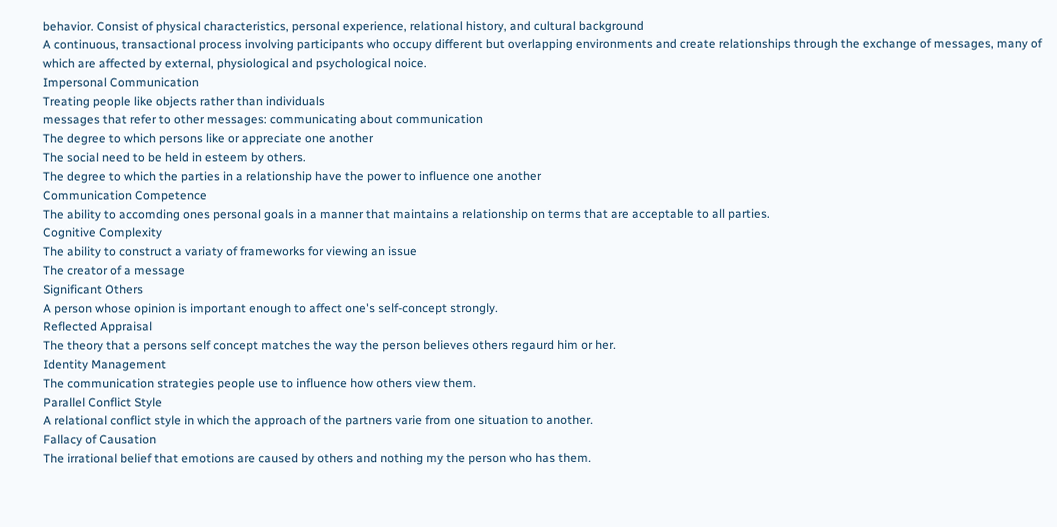behavior. Consist of physical characteristics, personal experience, relational history, and cultural background
A continuous, transactional process involving participants who occupy different but overlapping environments and create relationships through the exchange of messages, many of which are affected by external, physiological and psychological noice.
Impersonal Communication
Treating people like objects rather than individuals
messages that refer to other messages: communicating about communication
The degree to which persons like or appreciate one another
The social need to be held in esteem by others.
The degree to which the parties in a relationship have the power to influence one another
Communication Competence
The ability to accomding ones personal goals in a manner that maintains a relationship on terms that are acceptable to all parties.
Cognitive Complexity
The ability to construct a variaty of frameworks for viewing an issue
The creator of a message
Significant Others
A person whose opinion is important enough to affect one's self-concept strongly.
Reflected Appraisal
The theory that a persons self concept matches the way the person believes others regaurd him or her.
Identity Management
The communication strategies people use to influence how others view them.
Parallel Conflict Style
A relational conflict style in which the approach of the partners varie from one situation to another.
Fallacy of Causation
The irrational belief that emotions are caused by others and nothing my the person who has them.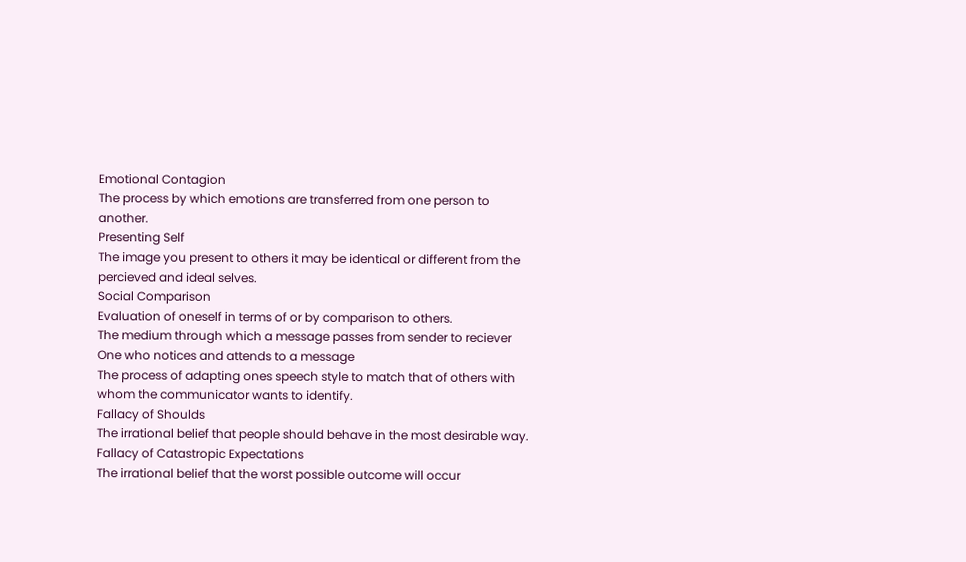Emotional Contagion
The process by which emotions are transferred from one person to another.
Presenting Self
The image you present to others it may be identical or different from the percieved and ideal selves.
Social Comparison
Evaluation of oneself in terms of or by comparison to others.
The medium through which a message passes from sender to reciever
One who notices and attends to a message
The process of adapting ones speech style to match that of others with whom the communicator wants to identify.
Fallacy of Shoulds
The irrational belief that people should behave in the most desirable way.
Fallacy of Catastropic Expectations
The irrational belief that the worst possible outcome will occur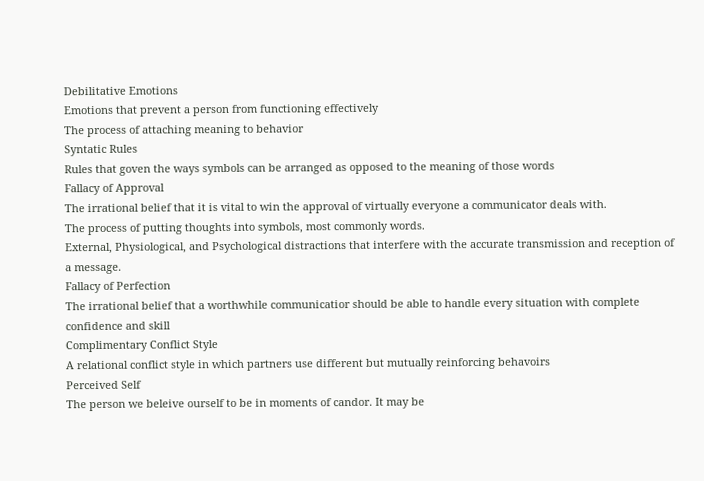Debilitative Emotions
Emotions that prevent a person from functioning effectively
The process of attaching meaning to behavior
Syntatic Rules
Rules that goven the ways symbols can be arranged as opposed to the meaning of those words
Fallacy of Approval
The irrational belief that it is vital to win the approval of virtually everyone a communicator deals with.
The process of putting thoughts into symbols, most commonly words.
External, Physiological, and Psychological distractions that interfere with the accurate transmission and reception of a message.
Fallacy of Perfection
The irrational belief that a worthwhile communicatior should be able to handle every situation with complete confidence and skill
Complimentary Conflict Style
A relational conflict style in which partners use different but mutually reinforcing behavoirs
Perceived Self
The person we beleive ourself to be in moments of candor. It may be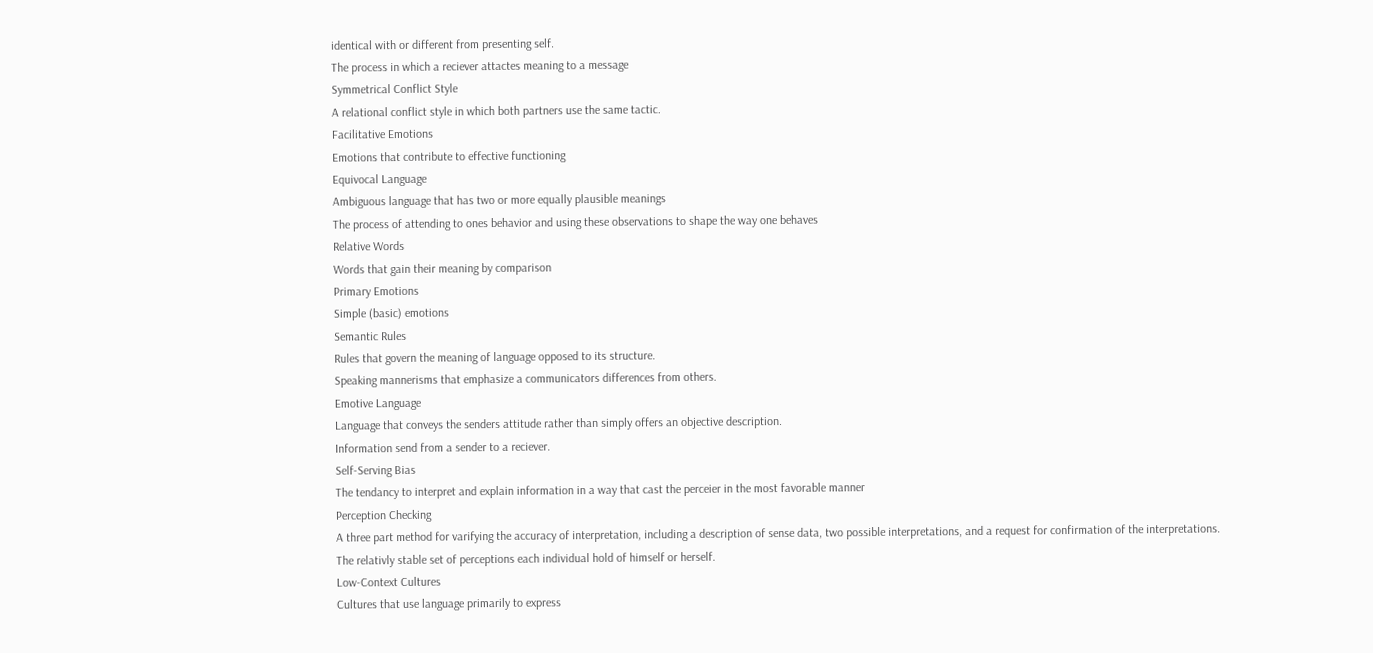identical with or different from presenting self.
The process in which a reciever attactes meaning to a message
Symmetrical Conflict Style
A relational conflict style in which both partners use the same tactic.
Facilitative Emotions
Emotions that contribute to effective functioning
Equivocal Language
Ambiguous language that has two or more equally plausible meanings
The process of attending to ones behavior and using these observations to shape the way one behaves
Relative Words
Words that gain their meaning by comparison
Primary Emotions
Simple (basic) emotions
Semantic Rules
Rules that govern the meaning of language opposed to its structure.
Speaking mannerisms that emphasize a communicators differences from others.
Emotive Language
Language that conveys the senders attitude rather than simply offers an objective description.
Information send from a sender to a reciever.
Self-Serving Bias
The tendancy to interpret and explain information in a way that cast the perceier in the most favorable manner
Perception Checking
A three part method for varifying the accuracy of interpretation, including a description of sense data, two possible interpretations, and a request for confirmation of the interpretations.
The relativly stable set of perceptions each individual hold of himself or herself.
Low-Context Cultures
Cultures that use language primarily to express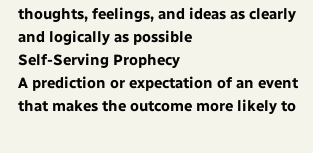thoughts, feelings, and ideas as clearly and logically as possible
Self-Serving Prophecy
A prediction or expectation of an event that makes the outcome more likely to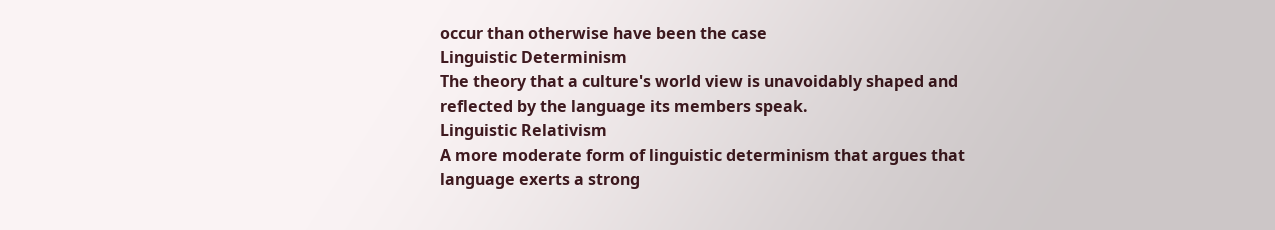occur than otherwise have been the case
Linguistic Determinism
The theory that a culture's world view is unavoidably shaped and reflected by the language its members speak.
Linguistic Relativism
A more moderate form of linguistic determinism that argues that language exerts a strong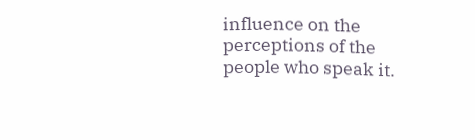influence on the perceptions of the people who speak it.